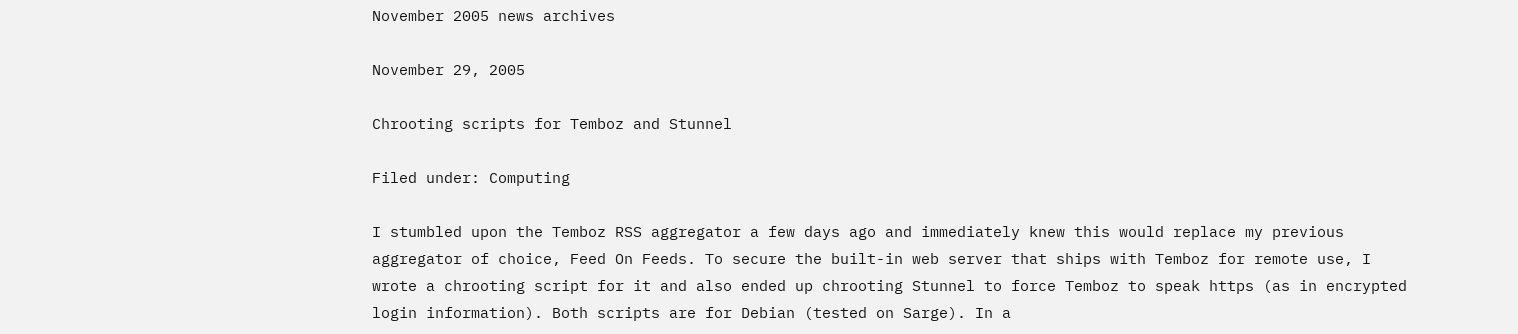November 2005 news archives

November 29, 2005

Chrooting scripts for Temboz and Stunnel

Filed under: Computing

I stumbled upon the Temboz RSS aggregator a few days ago and immediately knew this would replace my previous aggregator of choice, Feed On Feeds. To secure the built-in web server that ships with Temboz for remote use, I wrote a chrooting script for it and also ended up chrooting Stunnel to force Temboz to speak https (as in encrypted login information). Both scripts are for Debian (tested on Sarge). In a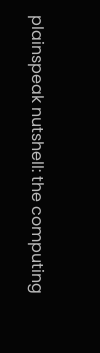plainspeak nutshell: the computing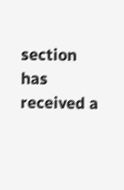section has received a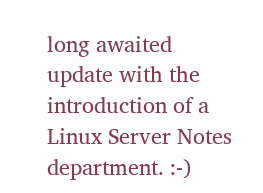long awaited update with the introduction of a Linux Server Notes department. :-)